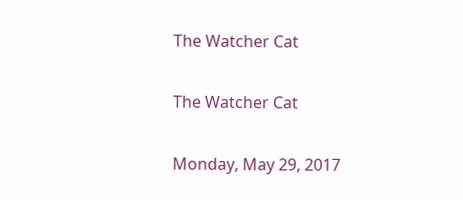The Watcher Cat

The Watcher Cat

Monday, May 29, 2017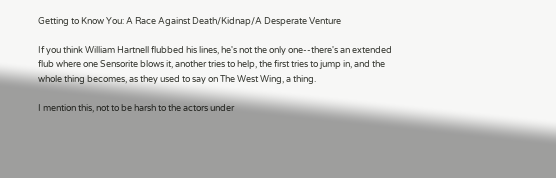Getting to Know You: A Race Against Death/Kidnap/A Desperate Venture

If you think William Hartnell flubbed his lines, he's not the only one--there's an extended flub where one Sensorite blows it, another tries to help, the first tries to jump in, and the whole thing becomes, as they used to say on The West Wing, a thing.

I mention this, not to be harsh to the actors under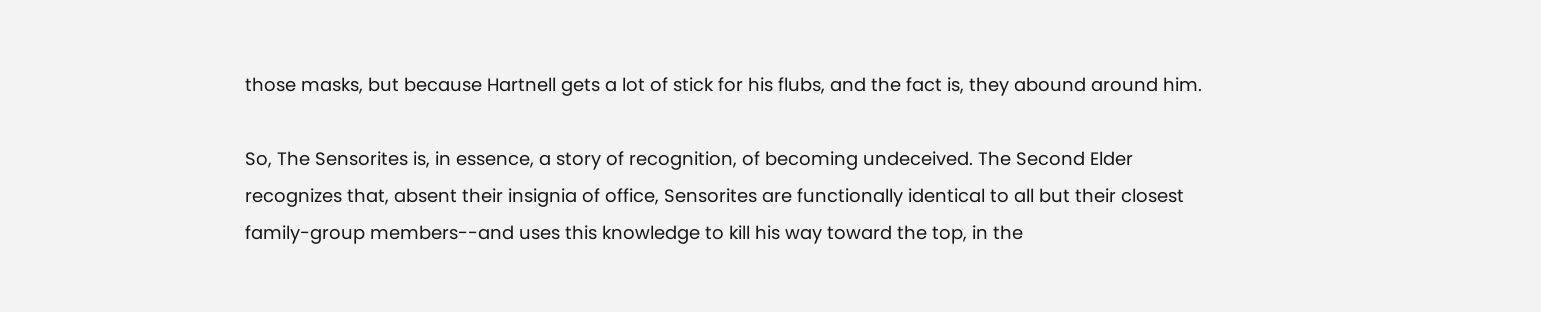those masks, but because Hartnell gets a lot of stick for his flubs, and the fact is, they abound around him.

So, The Sensorites is, in essence, a story of recognition, of becoming undeceived. The Second Elder recognizes that, absent their insignia of office, Sensorites are functionally identical to all but their closest family-group members--and uses this knowledge to kill his way toward the top, in the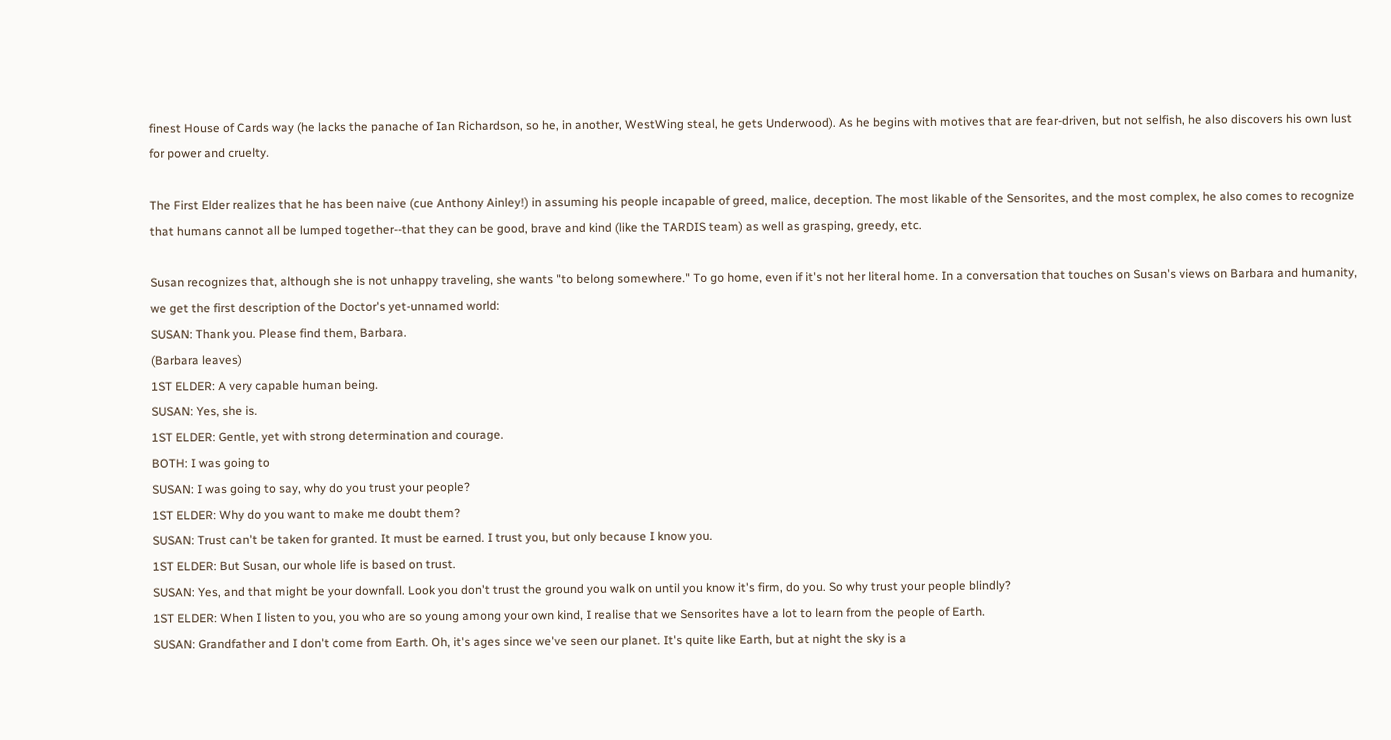finest House of Cards way (he lacks the panache of Ian Richardson, so he, in another, WestWing steal, he gets Underwood). As he begins with motives that are fear-driven, but not selfish, he also discovers his own lust for power and cruelty.

The First Elder realizes that he has been naive (cue Anthony Ainley!) in assuming his people incapable of greed, malice, deception. The most likable of the Sensorites, and the most complex, he also comes to recognize that humans cannot all be lumped together--that they can be good, brave and kind (like the TARDIS team) as well as grasping, greedy, etc.

Susan recognizes that, although she is not unhappy traveling, she wants "to belong somewhere." To go home, even if it's not her literal home. In a conversation that touches on Susan's views on Barbara and humanity, we get the first description of the Doctor's yet-unnamed world:
SUSAN: Thank you. Please find them, Barbara.
(Barbara leaves)
1ST ELDER: A very capable human being.
SUSAN: Yes, she is.
1ST ELDER: Gentle, yet with strong determination and courage.
BOTH: I was going to
SUSAN: I was going to say, why do you trust your people?
1ST ELDER: Why do you want to make me doubt them?
SUSAN: Trust can't be taken for granted. It must be earned. I trust you, but only because I know you.
1ST ELDER: But Susan, our whole life is based on trust.
SUSAN: Yes, and that might be your downfall. Look you don't trust the ground you walk on until you know it's firm, do you. So why trust your people blindly?
1ST ELDER: When I listen to you, you who are so young among your own kind, I realise that we Sensorites have a lot to learn from the people of Earth.
SUSAN: Grandfather and I don't come from Earth. Oh, it's ages since we've seen our planet. It's quite like Earth, but at night the sky is a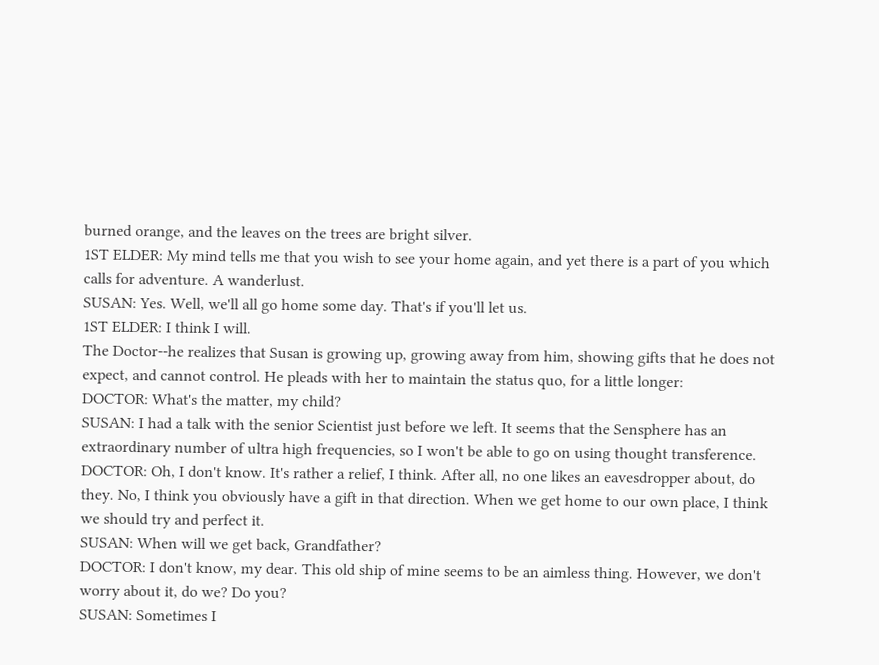burned orange, and the leaves on the trees are bright silver.
1ST ELDER: My mind tells me that you wish to see your home again, and yet there is a part of you which calls for adventure. A wanderlust.
SUSAN: Yes. Well, we'll all go home some day. That's if you'll let us.
1ST ELDER: I think I will.
The Doctor--he realizes that Susan is growing up, growing away from him, showing gifts that he does not expect, and cannot control. He pleads with her to maintain the status quo, for a little longer:
DOCTOR: What's the matter, my child?
SUSAN: I had a talk with the senior Scientist just before we left. It seems that the Sensphere has an extraordinary number of ultra high frequencies, so I won't be able to go on using thought transference.
DOCTOR: Oh, I don't know. It's rather a relief, I think. After all, no one likes an eavesdropper about, do they. No, I think you obviously have a gift in that direction. When we get home to our own place, I think we should try and perfect it.
SUSAN: When will we get back, Grandfather?
DOCTOR: I don't know, my dear. This old ship of mine seems to be an aimless thing. However, we don't worry about it, do we? Do you?
SUSAN: Sometimes I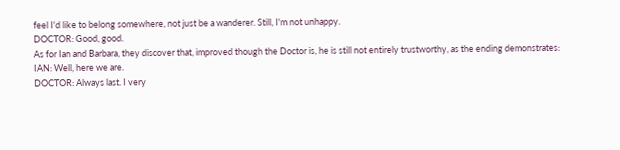feel I'd like to belong somewhere, not just be a wanderer. Still, I'm not unhappy.
DOCTOR: Good, good.
As for Ian and Barbara, they discover that, improved though the Doctor is, he is still not entirely trustworthy, as the ending demonstrates:
IAN: Well, here we are.
DOCTOR: Always last. I very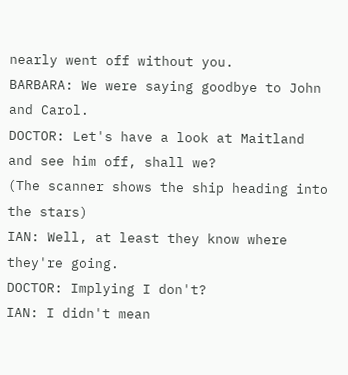nearly went off without you.
BARBARA: We were saying goodbye to John and Carol.
DOCTOR: Let's have a look at Maitland and see him off, shall we?
(The scanner shows the ship heading into the stars)
IAN: Well, at least they know where they're going.
DOCTOR: Implying I don't?
IAN: I didn't mean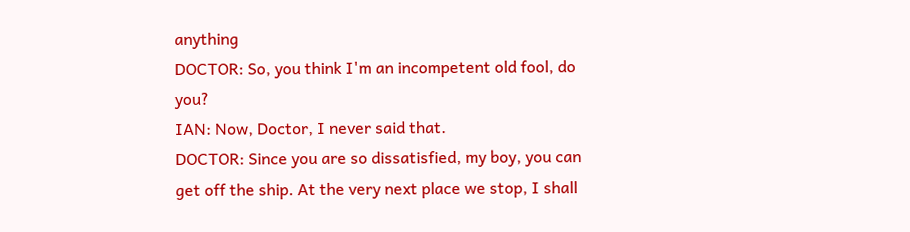anything
DOCTOR: So, you think I'm an incompetent old fool, do you?
IAN: Now, Doctor, I never said that.
DOCTOR: Since you are so dissatisfied, my boy, you can get off the ship. At the very next place we stop, I shall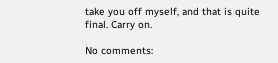take you off myself, and that is quite final. Carry on.

No comments: